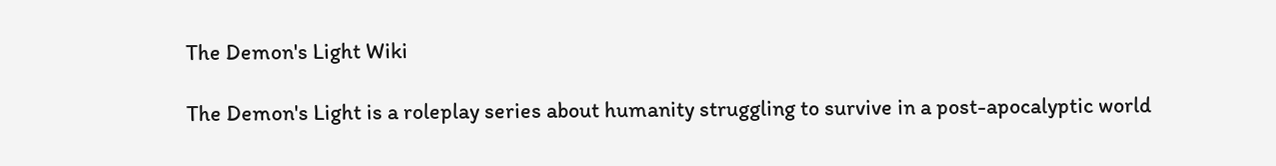The Demon's Light Wiki

The Demon's Light is a roleplay series about humanity struggling to survive in a post-apocalyptic world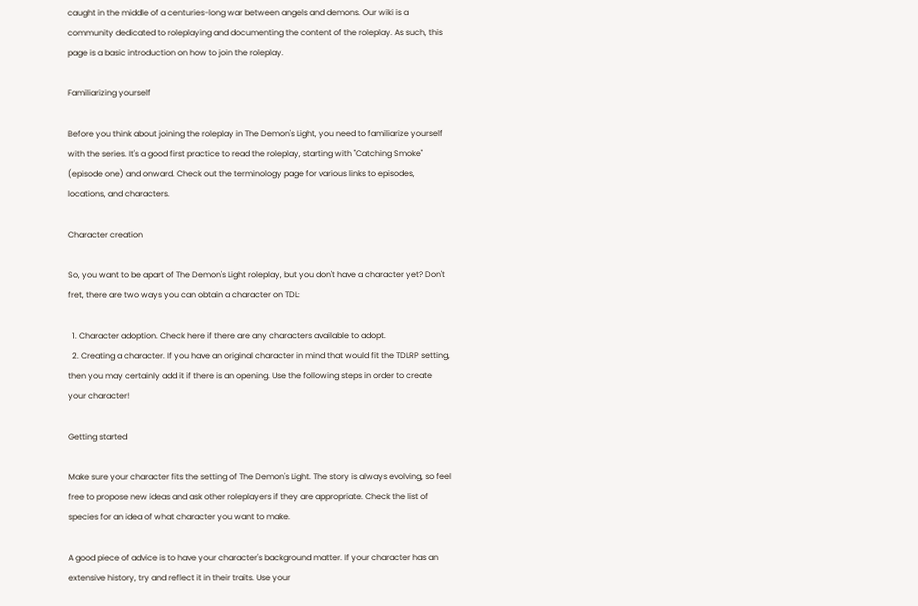caught in the middle of a centuries-long war between angels and demons. Our wiki is a community dedicated to roleplaying and documenting the content of the roleplay. As such, this page is a basic introduction on how to join the roleplay.

Familiarizing yourself

Before you think about joining the roleplay in The Demon's Light, you need to familiarize yourself with the series. It's a good first practice to read the roleplay, starting with "Catching Smoke" (episode one) and onward. Check out the terminology page for various links to episodes, locations, and characters.

Character creation

So, you want to be apart of The Demon's Light roleplay, but you don't have a character yet? Don't fret, there are two ways you can obtain a character on TDL:

  1. Character adoption. Check here if there are any characters available to adopt.
  2. Creating a character. If you have an original character in mind that would fit the TDLRP setting, then you may certainly add it if there is an opening. Use the following steps in order to create your character!

Getting started

Make sure your character fits the setting of The Demon's Light. The story is always evolving, so feel free to propose new ideas and ask other roleplayers if they are appropriate. Check the list of species for an idea of what character you want to make.

A good piece of advice is to have your character's background matter. If your character has an extensive history, try and reflect it in their traits. Use your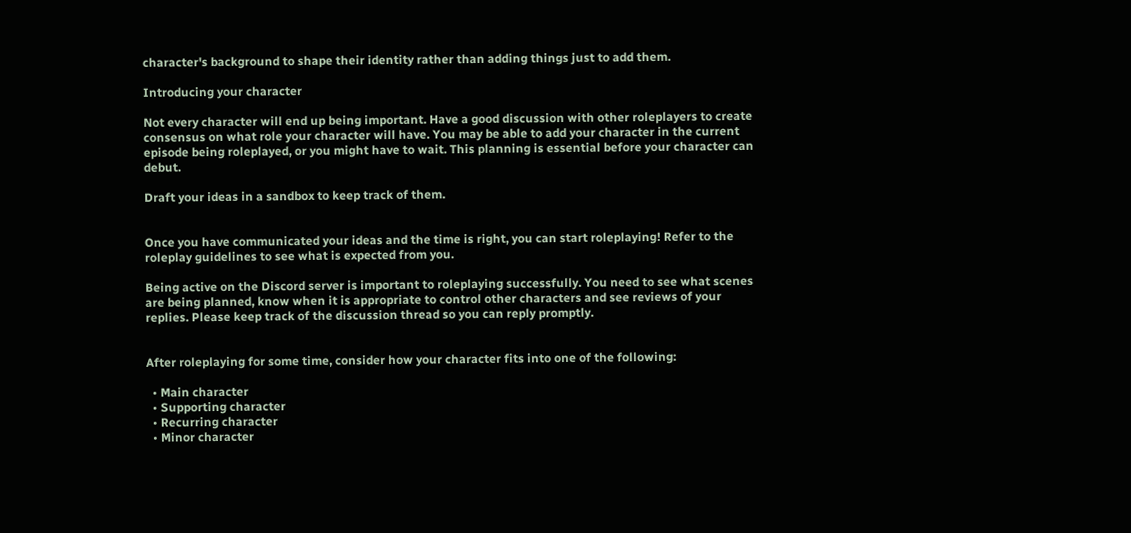character's background to shape their identity rather than adding things just to add them.

Introducing your character

Not every character will end up being important. Have a good discussion with other roleplayers to create consensus on what role your character will have. You may be able to add your character in the current episode being roleplayed, or you might have to wait. This planning is essential before your character can debut.

Draft your ideas in a sandbox to keep track of them.


Once you have communicated your ideas and the time is right, you can start roleplaying! Refer to the roleplay guidelines to see what is expected from you.

Being active on the Discord server is important to roleplaying successfully. You need to see what scenes are being planned, know when it is appropriate to control other characters and see reviews of your replies. Please keep track of the discussion thread so you can reply promptly.


After roleplaying for some time, consider how your character fits into one of the following:

  • Main character
  • Supporting character
  • Recurring character
  • Minor character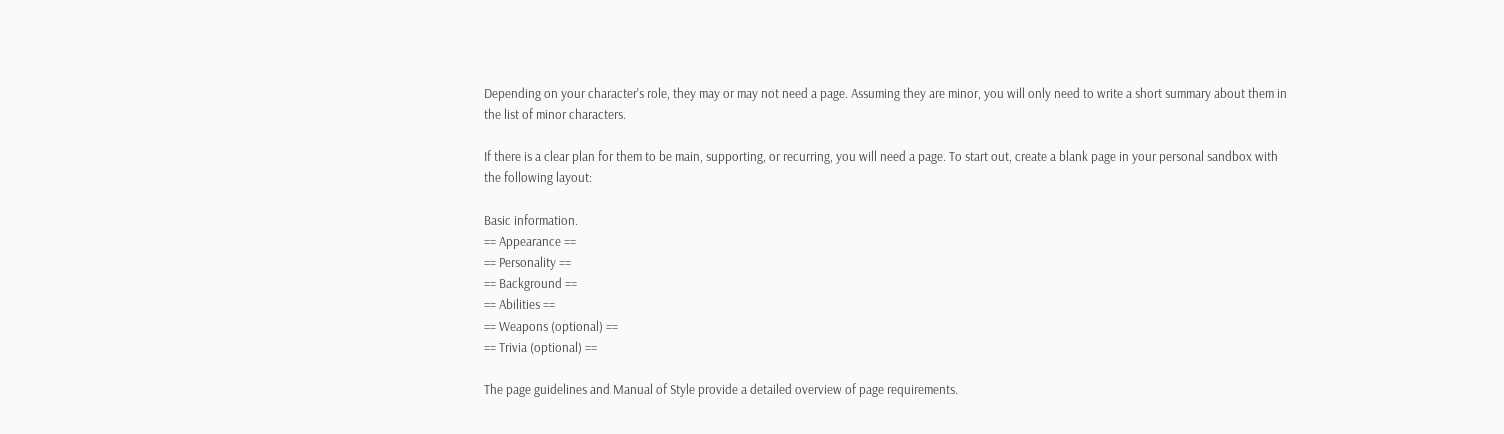Depending on your character's role, they may or may not need a page. Assuming they are minor, you will only need to write a short summary about them in the list of minor characters.

If there is a clear plan for them to be main, supporting, or recurring, you will need a page. To start out, create a blank page in your personal sandbox with the following layout:

Basic information.
== Appearance ==
== Personality ==
== Background ==
== Abilities ==
== Weapons (optional) ==
== Trivia (optional) ==

The page guidelines and Manual of Style provide a detailed overview of page requirements.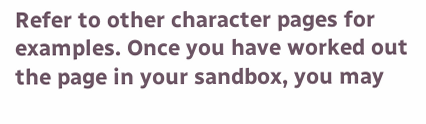Refer to other character pages for examples. Once you have worked out the page in your sandbox, you may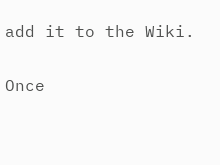add it to the Wiki.

Once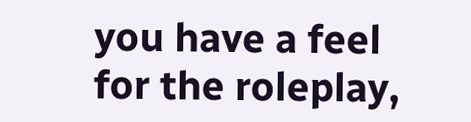you have a feel for the roleplay,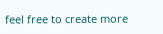feel free to create more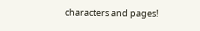characters and pages!